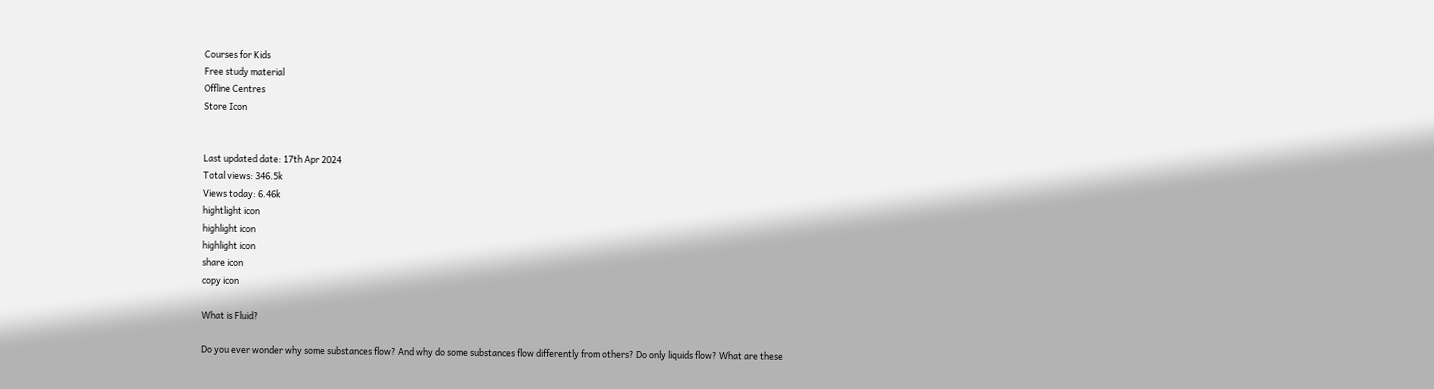Courses for Kids
Free study material
Offline Centres
Store Icon


Last updated date: 17th Apr 2024
Total views: 346.5k
Views today: 6.46k
hightlight icon
highlight icon
highlight icon
share icon
copy icon

What is Fluid?

Do you ever wonder why some substances flow? And why do some substances flow differently from others? Do only liquids flow? What are these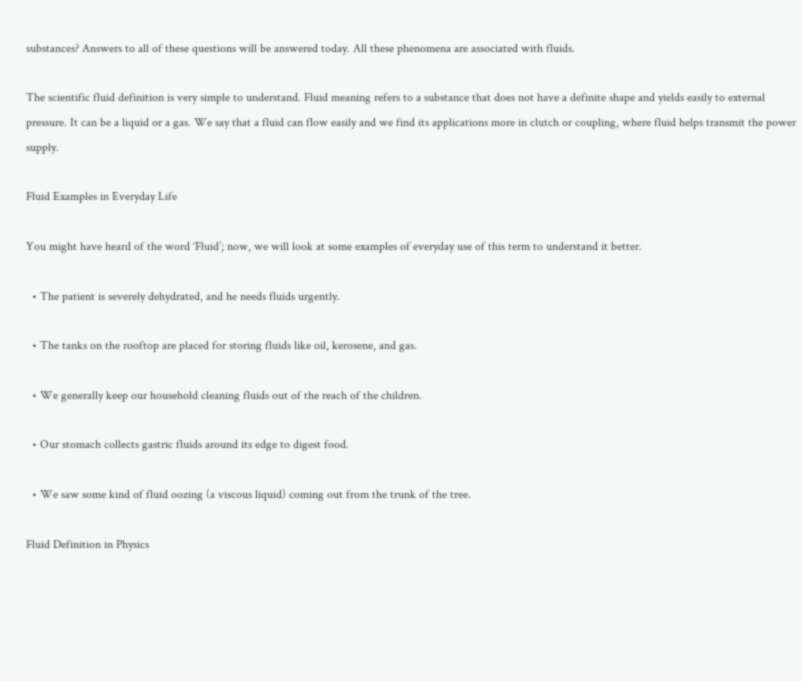substances? Answers to all of these questions will be answered today. All these phenomena are associated with fluids.

The scientific fluid definition is very simple to understand. Fluid meaning refers to a substance that does not have a definite shape and yields easily to external pressure. It can be a liquid or a gas. We say that a fluid can flow easily and we find its applications more in clutch or coupling, where fluid helps transmit the power supply.

Fluid Examples in Everyday Life

You might have heard of the word ‘Fluid’; now, we will look at some examples of everyday use of this term to understand it better.

  • The patient is severely dehydrated, and he needs fluids urgently.

  • The tanks on the rooftop are placed for storing fluids like oil, kerosene, and gas.

  • We generally keep our household cleaning fluids out of the reach of the children.

  • Our stomach collects gastric fluids around its edge to digest food.

  • We saw some kind of fluid oozing (a viscous liquid) coming out from the trunk of the tree.

Fluid Definition in Physics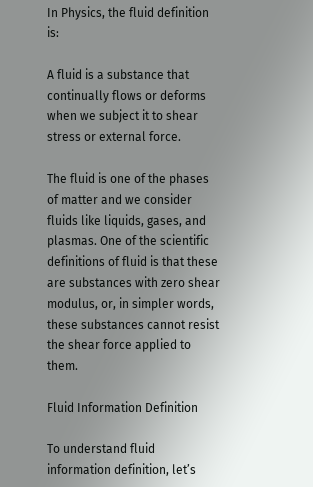In Physics, the fluid definition is:

A fluid is a substance that continually flows or deforms when we subject it to shear stress or external force.

The fluid is one of the phases of matter and we consider fluids like liquids, gases, and plasmas. One of the scientific definitions of fluid is that these are substances with zero shear modulus, or, in simpler words, these substances cannot resist the shear force applied to them.

Fluid Information Definition

To understand fluid information definition, let’s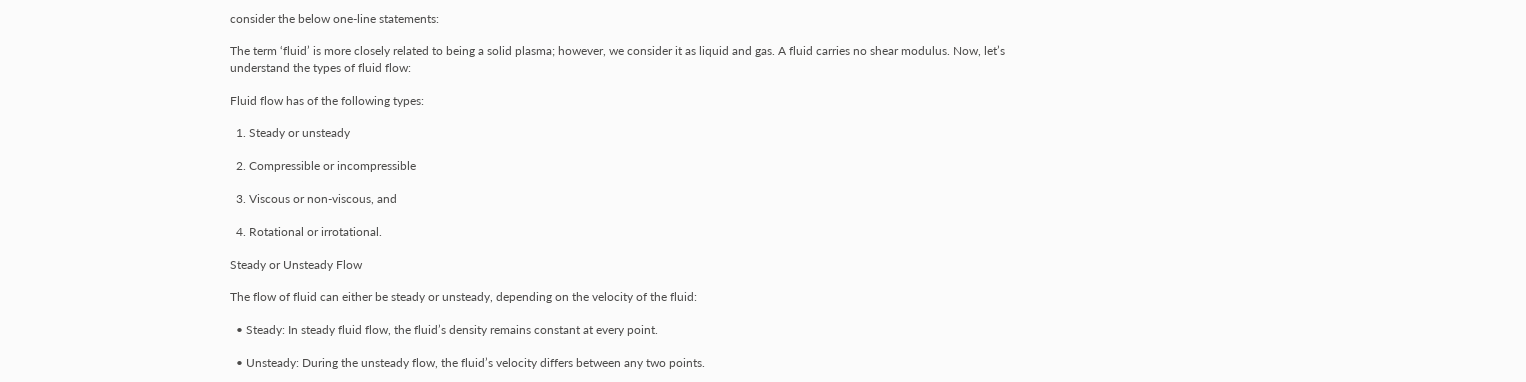consider the below one-line statements:

The term ‘fluid’ is more closely related to being a solid plasma; however, we consider it as liquid and gas. A fluid carries no shear modulus. Now, let’s understand the types of fluid flow:

Fluid flow has of the following types:

  1. Steady or unsteady

  2. Compressible or incompressible

  3. Viscous or non-viscous, and

  4. Rotational or irrotational.

Steady or Unsteady Flow

The flow of fluid can either be steady or unsteady, depending on the velocity of the fluid:

  • Steady: In steady fluid flow, the fluid’s density remains constant at every point.

  • Unsteady: During the unsteady flow, the fluid’s velocity differs between any two points.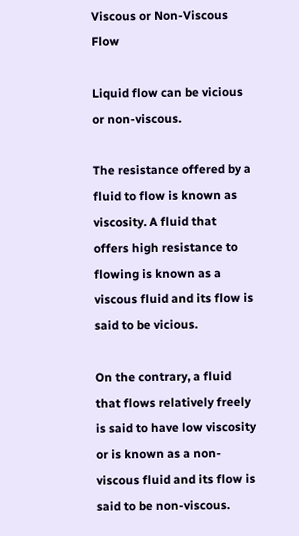Viscous or Non-Viscous Flow

Liquid flow can be vicious or non-viscous.

The resistance offered by a fluid to flow is known as viscosity. A fluid that offers high resistance to flowing is known as a viscous fluid and its flow is said to be vicious.

On the contrary, a fluid that flows relatively freely is said to have low viscosity or is known as a non-viscous fluid and its flow is said to be non-viscous.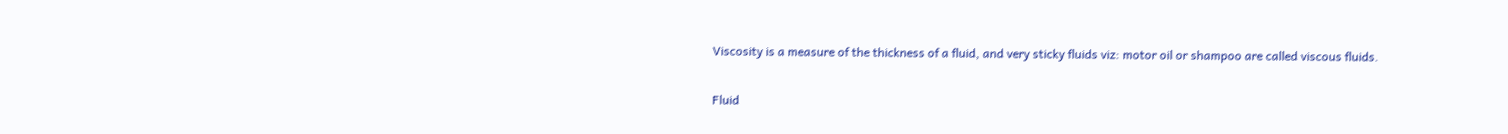Viscosity is a measure of the thickness of a fluid, and very sticky fluids viz: motor oil or shampoo are called viscous fluids.

Fluid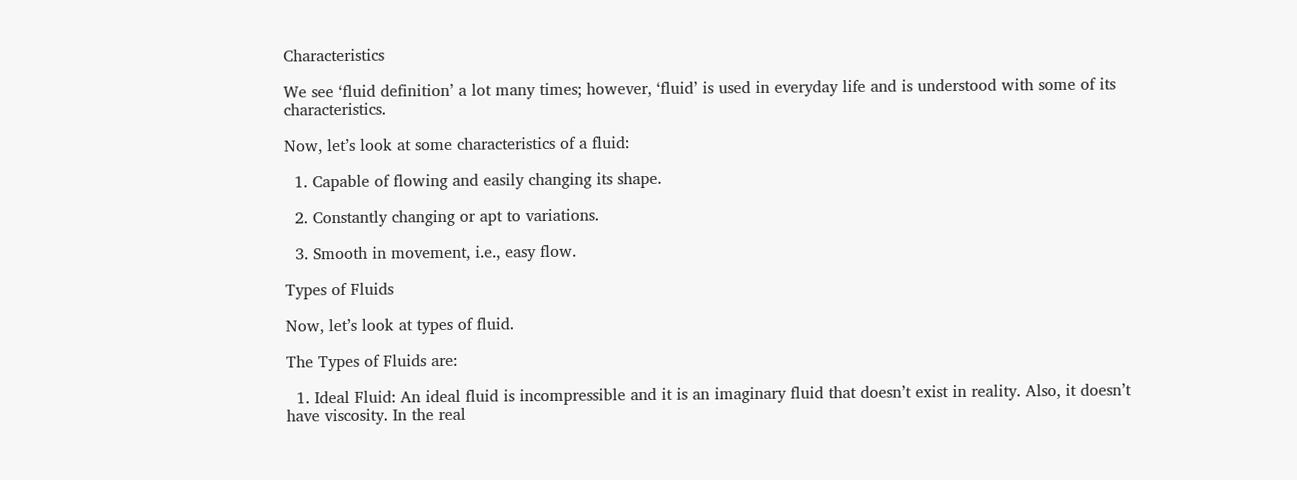Characteristics

We see ‘fluid definition’ a lot many times; however, ‘fluid’ is used in everyday life and is understood with some of its characteristics.

Now, let’s look at some characteristics of a fluid:

  1. Capable of flowing and easily changing its shape.

  2. Constantly changing or apt to variations.

  3. Smooth in movement, i.e., easy flow.

Types of Fluids

Now, let’s look at types of fluid.

The Types of Fluids are:

  1. Ideal Fluid: An ideal fluid is incompressible and it is an imaginary fluid that doesn’t exist in reality. Also, it doesn’t have viscosity. In the real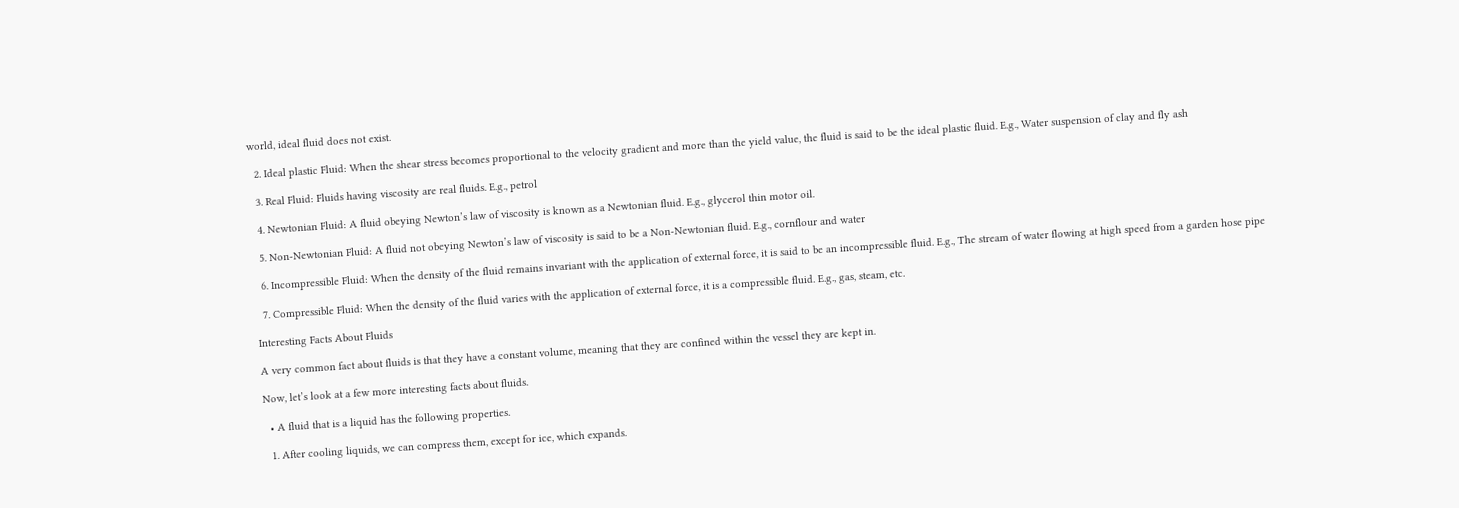world, ideal fluid does not exist.

  2. Ideal plastic Fluid: When the shear stress becomes proportional to the velocity gradient and more than the yield value, the fluid is said to be the ideal plastic fluid. E.g., Water suspension of clay and fly ash

  3. Real Fluid: Fluids having viscosity are real fluids. E.g., petrol

  4. Newtonian Fluid: A fluid obeying Newton’s law of viscosity is known as a Newtonian fluid. E.g., glycerol thin motor oil.

  5. Non-Newtonian Fluid: A fluid not obeying Newton’s law of viscosity is said to be a Non-Newtonian fluid. E.g., cornflour and water

  6. Incompressible Fluid: When the density of the fluid remains invariant with the application of external force, it is said to be an incompressible fluid. E.g., The stream of water flowing at high speed from a garden hose pipe

  7. Compressible Fluid: When the density of the fluid varies with the application of external force, it is a compressible fluid. E.g., gas, steam, etc.

Interesting Facts About Fluids

A very common fact about fluids is that they have a constant volume, meaning that they are confined within the vessel they are kept in.

Now, let’s look at a few more interesting facts about fluids.

  • A fluid that is a liquid has the following properties.

  1. After cooling liquids, we can compress them, except for ice, which expands.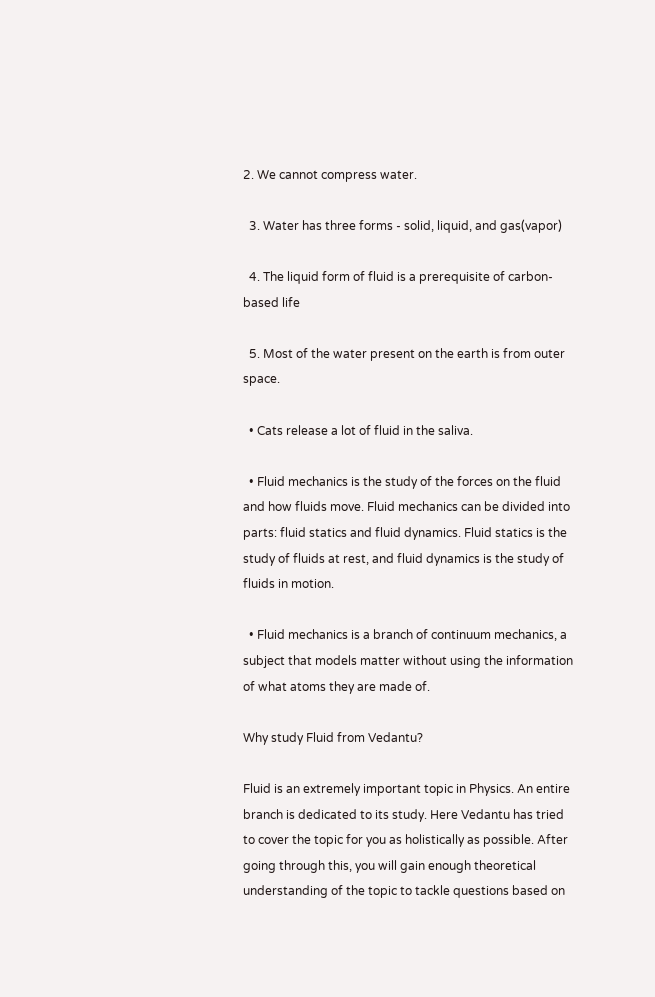2. We cannot compress water.

  3. Water has three forms - solid, liquid, and gas(vapor)

  4. The liquid form of fluid is a prerequisite of carbon-based life

  5. Most of the water present on the earth is from outer space.

  • Cats release a lot of fluid in the saliva.

  • Fluid mechanics is the study of the forces on the fluid and how fluids move. Fluid mechanics can be divided into parts: fluid statics and fluid dynamics. Fluid statics is the study of fluids at rest, and fluid dynamics is the study of fluids in motion.

  • Fluid mechanics is a branch of continuum mechanics, a subject that models matter without using the information of what atoms they are made of.

Why study Fluid from Vedantu?

Fluid is an extremely important topic in Physics. An entire branch is dedicated to its study. Here Vedantu has tried to cover the topic for you as holistically as possible. After going through this, you will gain enough theoretical understanding of the topic to tackle questions based on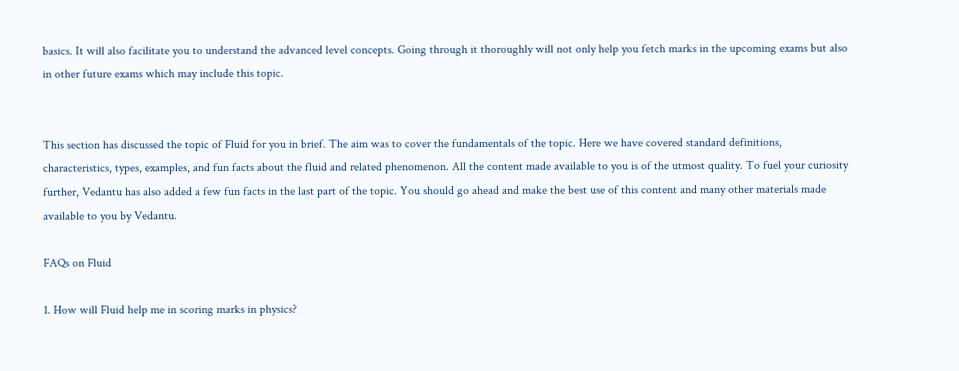basics. It will also facilitate you to understand the advanced level concepts. Going through it thoroughly will not only help you fetch marks in the upcoming exams but also in other future exams which may include this topic.


This section has discussed the topic of Fluid for you in brief. The aim was to cover the fundamentals of the topic. Here we have covered standard definitions, characteristics, types, examples, and fun facts about the fluid and related phenomenon. All the content made available to you is of the utmost quality. To fuel your curiosity further, Vedantu has also added a few fun facts in the last part of the topic. You should go ahead and make the best use of this content and many other materials made available to you by Vedantu.

FAQs on Fluid

1. How will Fluid help me in scoring marks in physics?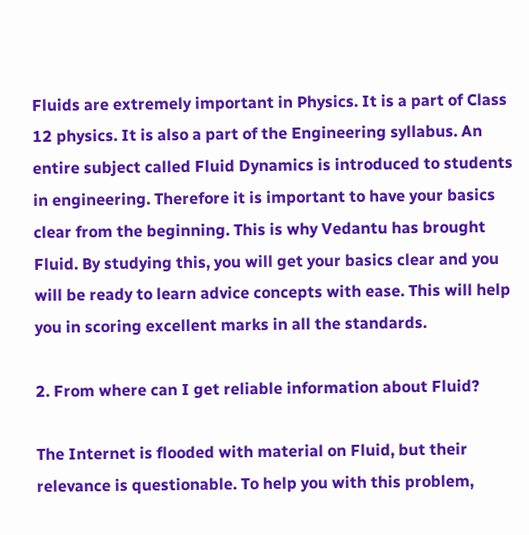Fluids are extremely important in Physics. It is a part of Class 12 physics. It is also a part of the Engineering syllabus. An entire subject called Fluid Dynamics is introduced to students in engineering. Therefore it is important to have your basics clear from the beginning. This is why Vedantu has brought Fluid. By studying this, you will get your basics clear and you will be ready to learn advice concepts with ease. This will help you in scoring excellent marks in all the standards.

2. From where can I get reliable information about Fluid?

The Internet is flooded with material on Fluid, but their relevance is questionable. To help you with this problem,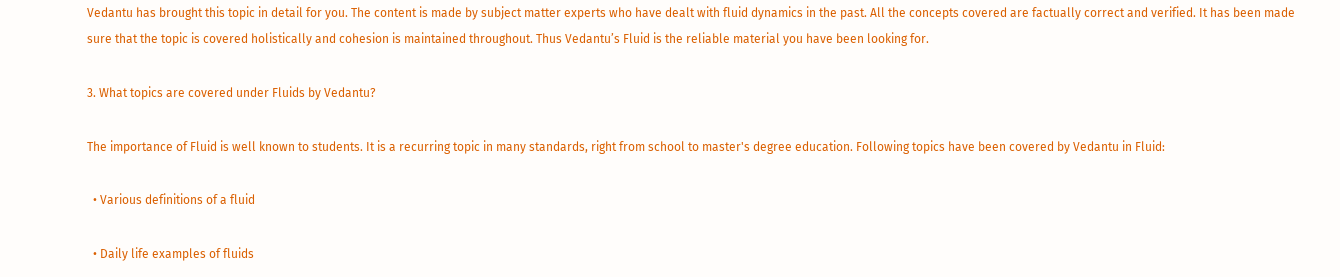Vedantu has brought this topic in detail for you. The content is made by subject matter experts who have dealt with fluid dynamics in the past. All the concepts covered are factually correct and verified. It has been made sure that the topic is covered holistically and cohesion is maintained throughout. Thus Vedantu’s Fluid is the reliable material you have been looking for.

3. What topics are covered under Fluids by Vedantu?

The importance of Fluid is well known to students. It is a recurring topic in many standards, right from school to master's degree education. Following topics have been covered by Vedantu in Fluid:

  • Various definitions of a fluid

  • Daily life examples of fluids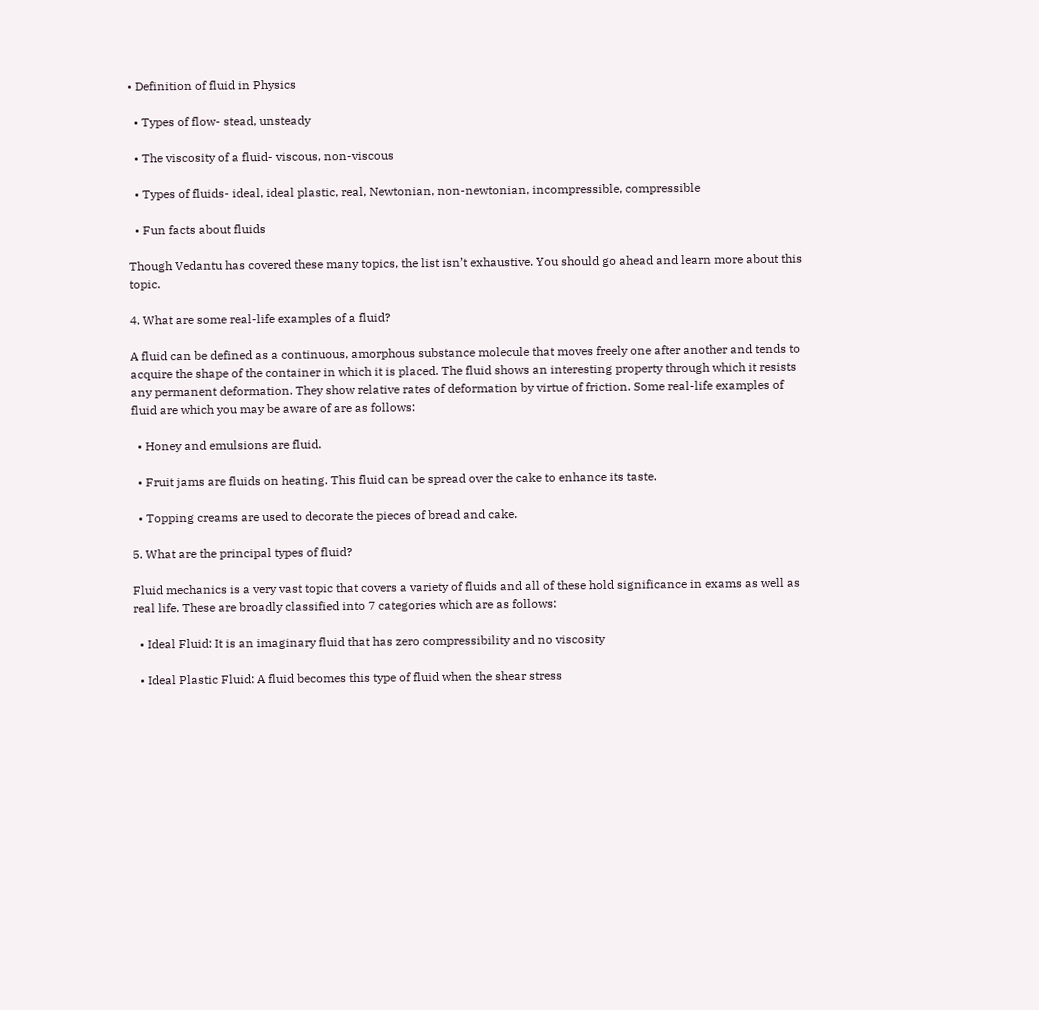• Definition of fluid in Physics

  • Types of flow- stead, unsteady

  • The viscosity of a fluid- viscous, non-viscous

  • Types of fluids- ideal, ideal plastic, real, Newtonian, non-newtonian, incompressible, compressible

  • Fun facts about fluids

Though Vedantu has covered these many topics, the list isn’t exhaustive. You should go ahead and learn more about this topic.

4. What are some real-life examples of a fluid?

A fluid can be defined as a continuous, amorphous substance molecule that moves freely one after another and tends to acquire the shape of the container in which it is placed. The fluid shows an interesting property through which it resists any permanent deformation. They show relative rates of deformation by virtue of friction. Some real-life examples of fluid are which you may be aware of are as follows:

  • Honey and emulsions are fluid.

  • Fruit jams are fluids on heating. This fluid can be spread over the cake to enhance its taste.

  • Topping creams are used to decorate the pieces of bread and cake.

5. What are the principal types of fluid?

Fluid mechanics is a very vast topic that covers a variety of fluids and all of these hold significance in exams as well as real life. These are broadly classified into 7 categories which are as follows:

  • Ideal Fluid: It is an imaginary fluid that has zero compressibility and no viscosity

  • Ideal Plastic Fluid: A fluid becomes this type of fluid when the shear stress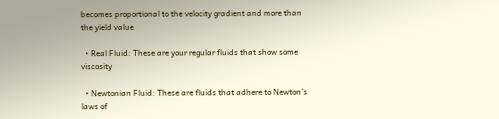becomes proportional to the velocity gradient and more than the yield value

  • Real Fluid: These are your regular fluids that show some viscosity

  • Newtonian Fluid: These are fluids that adhere to Newton’s laws of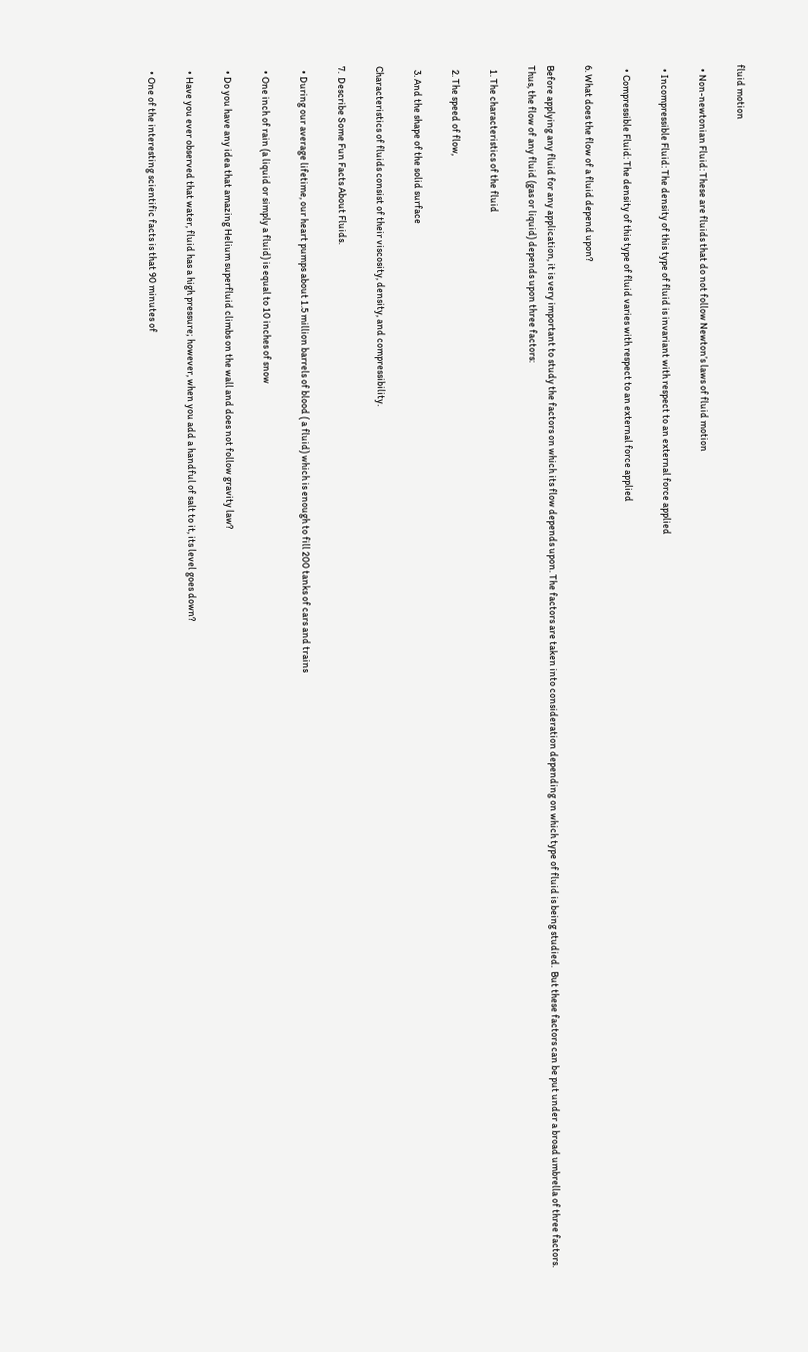fluid motion

  • Non-newtonian Fluid: These are fluids that do not follow Newton’s laws of fluid motion

  • Incompressible Fluid: The density of this type of fluid is invariant with respect to an external force applied

  • Compressible Fluid: The density of this type of fluid varies with respect to an external force applied

6. What does the flow of a fluid depend upon?

Before applying any fluid for any application, it is very important to study the factors on which its flow depends upon. The factors are taken into consideration depending on which type of fluid is being studied.  But these factors can be put under a broad umbrella of three factors. Thus, the flow of any fluid (gas or liquid) depends upon three factors:

  1. The characteristics of the fluid

  2. The speed of flow,

  3. And the shape of the solid surface

Characteristics of fluids consist of their viscosity, density, and compressibility.

7.  Describe Some Fun Facts About Fluids.

  • During our average lifetime, our heart pumps about 1.5 million barrels of blood ( a fluid) which is enough to fill 200 tanks of cars and trains

  • One inch of rain (a liquid or simply a fluid) is equal to 10 inches of snow

  • Do you have any idea that amazing Helium superfluid climbs on the wall and does not follow gravity law?

  • Have you ever observed that water, fluid has a high pressure; however, when you add a handful of salt to it, its level goes down?

  • One of the interesting scientific facts is that 90 minutes of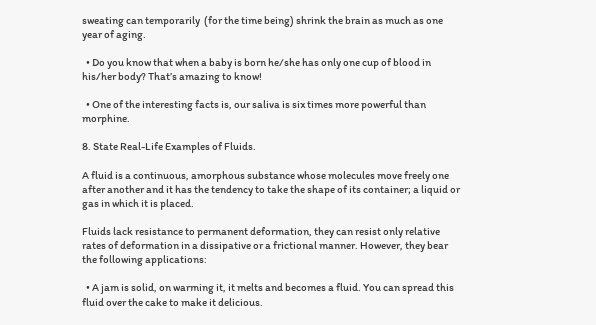sweating can temporarily  (for the time being) shrink the brain as much as one year of aging.

  • Do you know that when a baby is born he/she has only one cup of blood in his/her body? That’s amazing to know!

  • One of the interesting facts is, our saliva is six times more powerful than morphine.

8. State Real-Life Examples of Fluids.

A fluid is a continuous, amorphous substance whose molecules move freely one after another and it has the tendency to take the shape of its container; a liquid or gas in which it is placed.

Fluids lack resistance to permanent deformation, they can resist only relative rates of deformation in a dissipative or a frictional manner. However, they bear the following applications:

  • A jam is solid, on warming it, it melts and becomes a fluid. You can spread this fluid over the cake to make it delicious.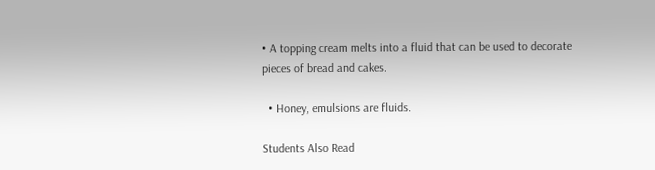• A topping cream melts into a fluid that can be used to decorate pieces of bread and cakes.

  • Honey, emulsions are fluids.

Students Also Read